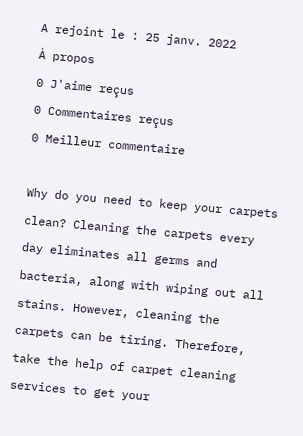A rejoint le : 25 janv. 2022
À propos
0 J'aime reçus
0 Commentaires reçus
0 Meilleur commentaire

Why do you need to keep your carpets clean? Cleaning the carpets every day eliminates all germs and bacteria, along with wiping out all stains. However, cleaning the carpets can be tiring. Therefore, take the help of carpet cleaning services to get your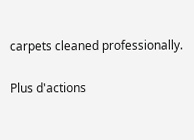carpets cleaned professionally.

Plus d'actions